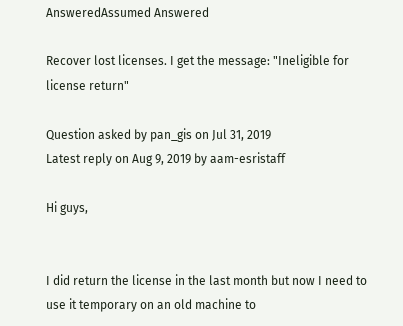AnsweredAssumed Answered

Recover lost licenses. I get the message: "Ineligible for license return"

Question asked by pan_gis on Jul 31, 2019
Latest reply on Aug 9, 2019 by aam-esristaff

Hi guys,


I did return the license in the last month but now I need to use it temporary on an old machine to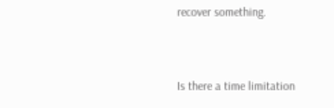recover something.


Is there a time limitation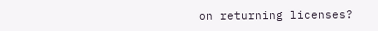on returning licenses?